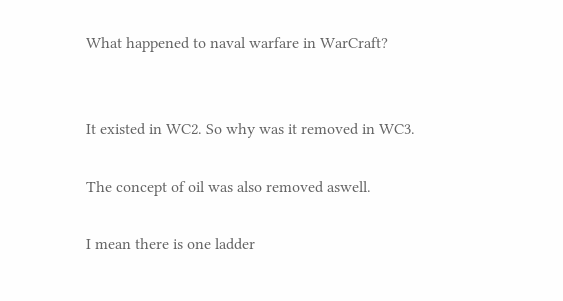What happened to naval warfare in WarCraft?


It existed in WC2. So why was it removed in WC3.

The concept of oil was also removed aswell.

I mean there is one ladder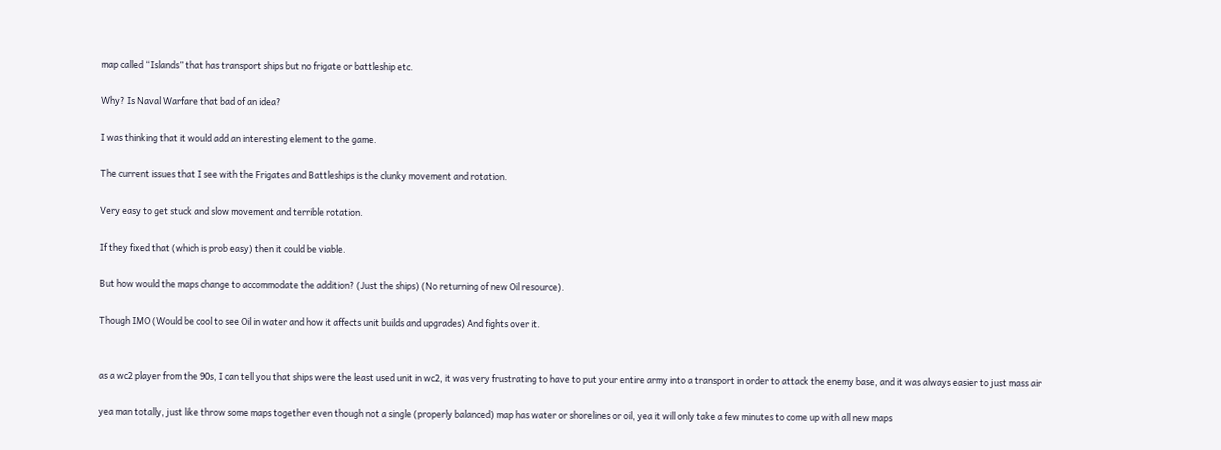map called “Islands” that has transport ships but no frigate or battleship etc.

Why? Is Naval Warfare that bad of an idea?

I was thinking that it would add an interesting element to the game.

The current issues that I see with the Frigates and Battleships is the clunky movement and rotation.

Very easy to get stuck and slow movement and terrible rotation.

If they fixed that (which is prob easy) then it could be viable.

But how would the maps change to accommodate the addition? (Just the ships) (No returning of new Oil resource).

Though IMO (Would be cool to see Oil in water and how it affects unit builds and upgrades) And fights over it.


as a wc2 player from the 90s, I can tell you that ships were the least used unit in wc2, it was very frustrating to have to put your entire army into a transport in order to attack the enemy base, and it was always easier to just mass air

yea man totally, just like throw some maps together even though not a single (properly balanced) map has water or shorelines or oil, yea it will only take a few minutes to come up with all new maps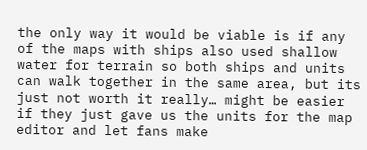the only way it would be viable is if any of the maps with ships also used shallow water for terrain so both ships and units can walk together in the same area, but its just not worth it really… might be easier if they just gave us the units for the map editor and let fans make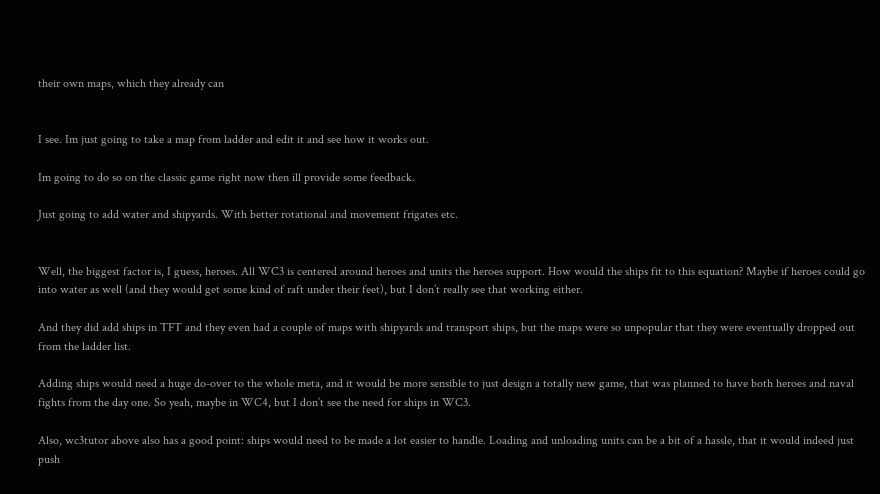their own maps, which they already can


I see. Im just going to take a map from ladder and edit it and see how it works out.

Im going to do so on the classic game right now then ill provide some feedback.

Just going to add water and shipyards. With better rotational and movement frigates etc.


Well, the biggest factor is, I guess, heroes. All WC3 is centered around heroes and units the heroes support. How would the ships fit to this equation? Maybe if heroes could go into water as well (and they would get some kind of raft under their feet), but I don’t really see that working either.

And they did add ships in TFT and they even had a couple of maps with shipyards and transport ships, but the maps were so unpopular that they were eventually dropped out from the ladder list.

Adding ships would need a huge do-over to the whole meta, and it would be more sensible to just design a totally new game, that was planned to have both heroes and naval fights from the day one. So yeah, maybe in WC4, but I don’t see the need for ships in WC3.

Also, wc3tutor above also has a good point: ships would need to be made a lot easier to handle. Loading and unloading units can be a bit of a hassle, that it would indeed just push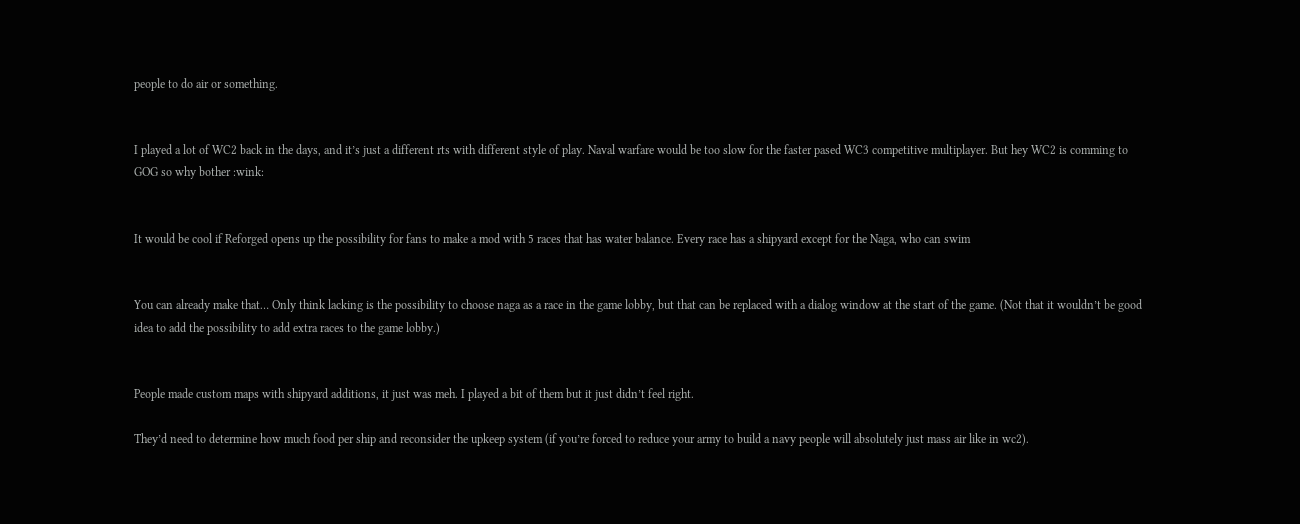people to do air or something.


I played a lot of WC2 back in the days, and it’s just a different rts with different style of play. Naval warfare would be too slow for the faster pased WC3 competitive multiplayer. But hey WC2 is comming to GOG so why bother :wink:


It would be cool if Reforged opens up the possibility for fans to make a mod with 5 races that has water balance. Every race has a shipyard except for the Naga, who can swim


You can already make that… Only think lacking is the possibility to choose naga as a race in the game lobby, but that can be replaced with a dialog window at the start of the game. (Not that it wouldn’t be good idea to add the possibility to add extra races to the game lobby.)


People made custom maps with shipyard additions, it just was meh. I played a bit of them but it just didn’t feel right.

They’d need to determine how much food per ship and reconsider the upkeep system (if you’re forced to reduce your army to build a navy people will absolutely just mass air like in wc2).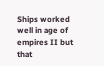Ships worked well in age of empires II but that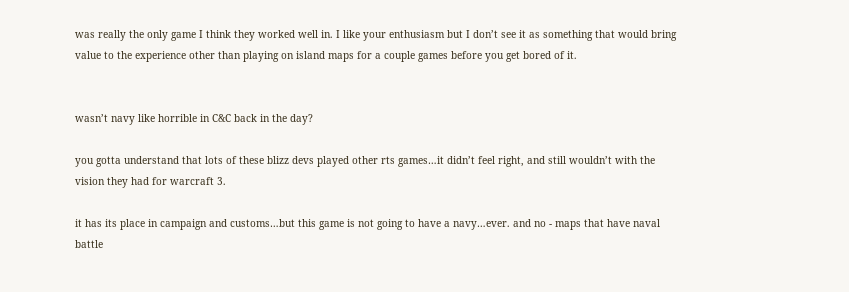was really the only game I think they worked well in. I like your enthusiasm but I don’t see it as something that would bring value to the experience other than playing on island maps for a couple games before you get bored of it.


wasn’t navy like horrible in C&C back in the day?

you gotta understand that lots of these blizz devs played other rts games…it didn’t feel right, and still wouldn’t with the vision they had for warcraft 3.

it has its place in campaign and customs…but this game is not going to have a navy…ever. and no - maps that have naval battle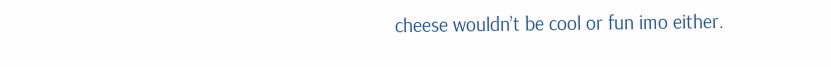cheese wouldn’t be cool or fun imo either.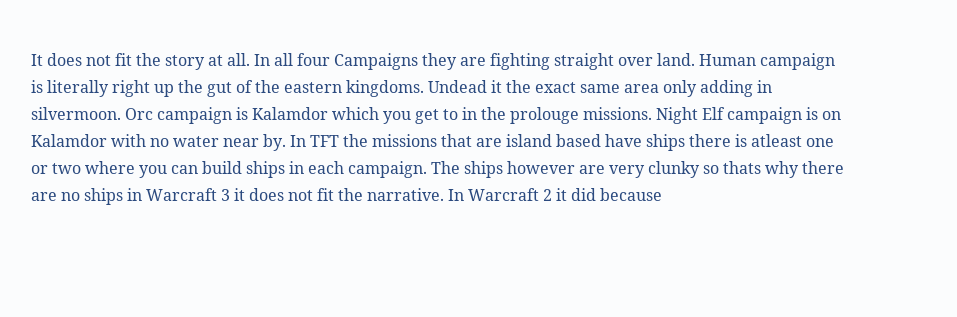It does not fit the story at all. In all four Campaigns they are fighting straight over land. Human campaign is literally right up the gut of the eastern kingdoms. Undead it the exact same area only adding in silvermoon. Orc campaign is Kalamdor which you get to in the prolouge missions. Night Elf campaign is on Kalamdor with no water near by. In TFT the missions that are island based have ships there is atleast one or two where you can build ships in each campaign. The ships however are very clunky so thats why there are no ships in Warcraft 3 it does not fit the narrative. In Warcraft 2 it did because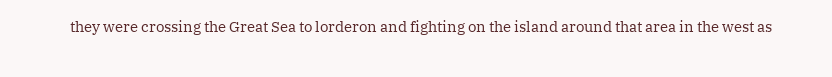they were crossing the Great Sea to lorderon and fighting on the island around that area in the west as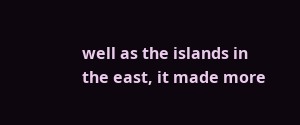well as the islands in the east, it made more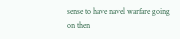sense to have navel warfare going on then